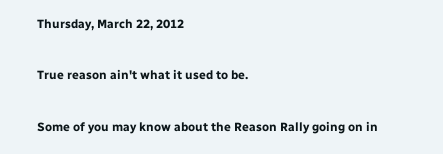Thursday, March 22, 2012

True reason ain't what it used to be.

Some of you may know about the Reason Rally going on in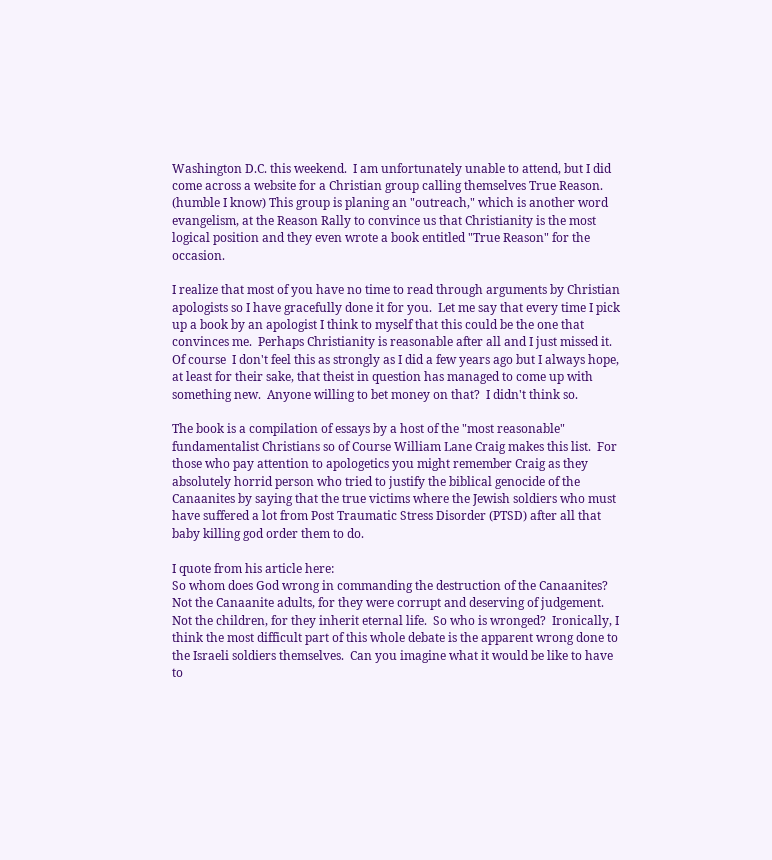Washington D.C. this weekend.  I am unfortunately unable to attend, but I did come across a website for a Christian group calling themselves True Reason.  (humble I know) This group is planing an "outreach," which is another word evangelism, at the Reason Rally to convince us that Christianity is the most logical position and they even wrote a book entitled "True Reason" for the occasion.

I realize that most of you have no time to read through arguments by Christian apologists so I have gracefully done it for you.  Let me say that every time I pick up a book by an apologist I think to myself that this could be the one that convinces me.  Perhaps Christianity is reasonable after all and I just missed it.  Of course  I don't feel this as strongly as I did a few years ago but I always hope, at least for their sake, that theist in question has managed to come up with something new.  Anyone willing to bet money on that?  I didn't think so.

The book is a compilation of essays by a host of the "most reasonable" fundamentalist Christians so of Course William Lane Craig makes this list.  For those who pay attention to apologetics you might remember Craig as they absolutely horrid person who tried to justify the biblical genocide of the Canaanites by saying that the true victims where the Jewish soldiers who must have suffered a lot from Post Traumatic Stress Disorder (PTSD) after all that baby killing god order them to do.

I quote from his article here:
So whom does God wrong in commanding the destruction of the Canaanites?  Not the Canaanite adults, for they were corrupt and deserving of judgement.  Not the children, for they inherit eternal life.  So who is wronged?  Ironically, I think the most difficult part of this whole debate is the apparent wrong done to the Israeli soldiers themselves.  Can you imagine what it would be like to have to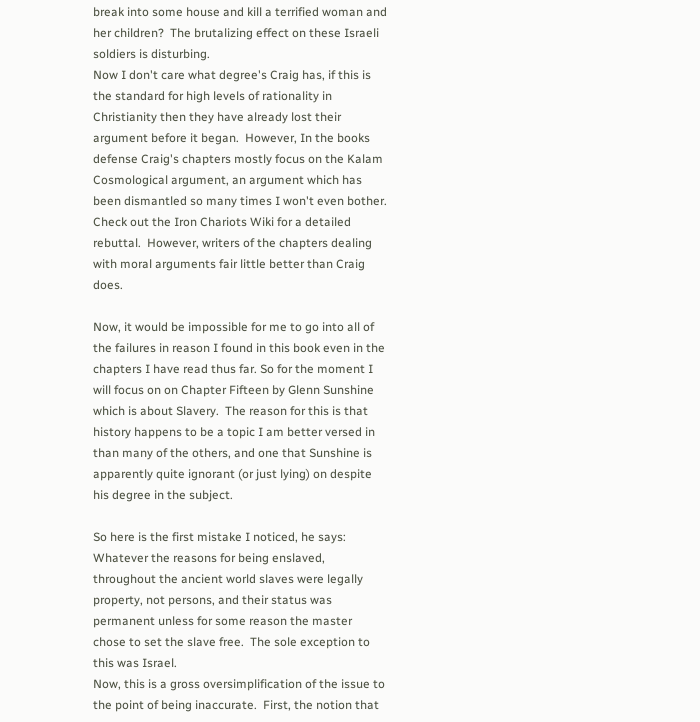break into some house and kill a terrified woman and her children?  The brutalizing effect on these Israeli soldiers is disturbing.
Now I don't care what degree's Craig has, if this is the standard for high levels of rationality in Christianity then they have already lost their argument before it began.  However, In the books defense Craig's chapters mostly focus on the Kalam Cosmological argument, an argument which has been dismantled so many times I won't even bother.  Check out the Iron Chariots Wiki for a detailed rebuttal.  However, writers of the chapters dealing with moral arguments fair little better than Craig does.

Now, it would be impossible for me to go into all of the failures in reason I found in this book even in the chapters I have read thus far. So for the moment I will focus on on Chapter Fifteen by Glenn Sunshine which is about Slavery.  The reason for this is that history happens to be a topic I am better versed in than many of the others, and one that Sunshine is apparently quite ignorant (or just lying) on despite his degree in the subject.

So here is the first mistake I noticed, he says:
Whatever the reasons for being enslaved, throughout the ancient world slaves were legally property, not persons, and their status was permanent unless for some reason the master chose to set the slave free.  The sole exception to this was Israel.
Now, this is a gross oversimplification of the issue to the point of being inaccurate.  First, the notion that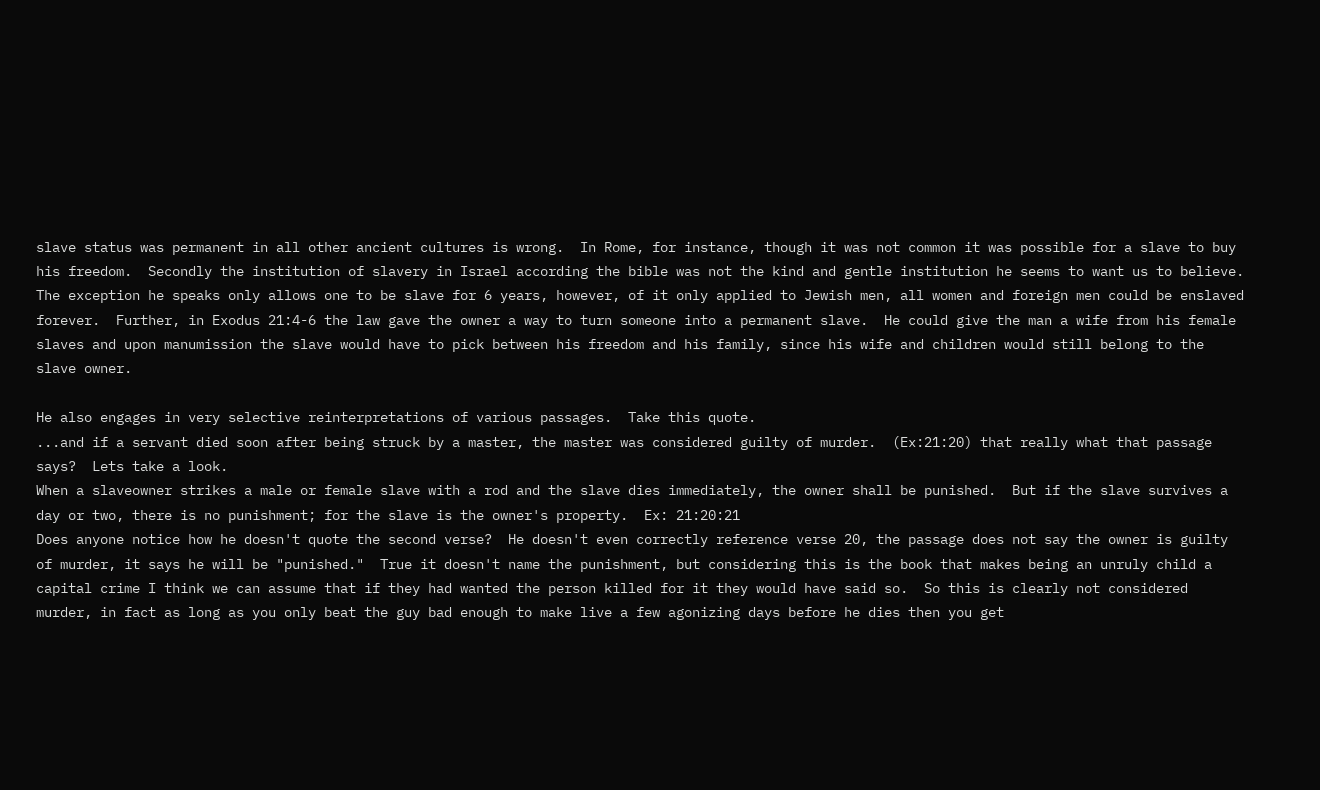slave status was permanent in all other ancient cultures is wrong.  In Rome, for instance, though it was not common it was possible for a slave to buy his freedom.  Secondly the institution of slavery in Israel according the bible was not the kind and gentle institution he seems to want us to believe.  The exception he speaks only allows one to be slave for 6 years, however, of it only applied to Jewish men, all women and foreign men could be enslaved forever.  Further, in Exodus 21:4-6 the law gave the owner a way to turn someone into a permanent slave.  He could give the man a wife from his female slaves and upon manumission the slave would have to pick between his freedom and his family, since his wife and children would still belong to the slave owner.

He also engages in very selective reinterpretations of various passages.  Take this quote.
...and if a servant died soon after being struck by a master, the master was considered guilty of murder.  (Ex:21:20) that really what that passage says?  Lets take a look.
When a slaveowner strikes a male or female slave with a rod and the slave dies immediately, the owner shall be punished.  But if the slave survives a day or two, there is no punishment; for the slave is the owner's property.  Ex: 21:20:21
Does anyone notice how he doesn't quote the second verse?  He doesn't even correctly reference verse 20, the passage does not say the owner is guilty of murder, it says he will be "punished."  True it doesn't name the punishment, but considering this is the book that makes being an unruly child a capital crime I think we can assume that if they had wanted the person killed for it they would have said so.  So this is clearly not considered murder, in fact as long as you only beat the guy bad enough to make live a few agonizing days before he dies then you get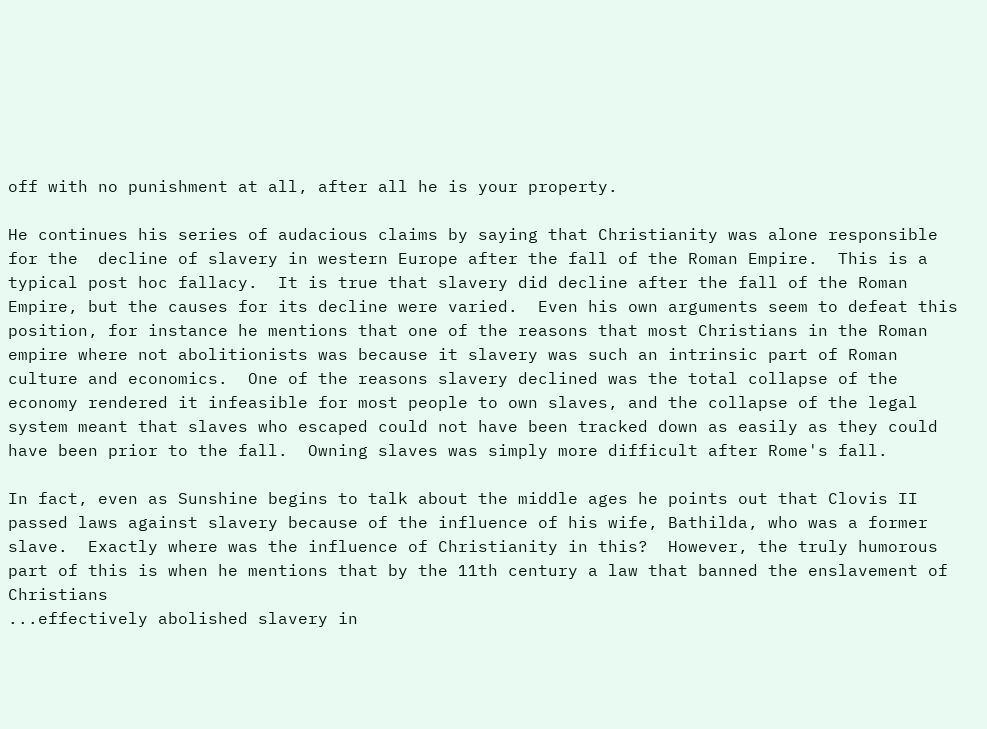off with no punishment at all, after all he is your property.

He continues his series of audacious claims by saying that Christianity was alone responsible for the  decline of slavery in western Europe after the fall of the Roman Empire.  This is a typical post hoc fallacy.  It is true that slavery did decline after the fall of the Roman Empire, but the causes for its decline were varied.  Even his own arguments seem to defeat this position, for instance he mentions that one of the reasons that most Christians in the Roman empire where not abolitionists was because it slavery was such an intrinsic part of Roman culture and economics.  One of the reasons slavery declined was the total collapse of the economy rendered it infeasible for most people to own slaves, and the collapse of the legal system meant that slaves who escaped could not have been tracked down as easily as they could have been prior to the fall.  Owning slaves was simply more difficult after Rome's fall.

In fact, even as Sunshine begins to talk about the middle ages he points out that Clovis II passed laws against slavery because of the influence of his wife, Bathilda, who was a former slave.  Exactly where was the influence of Christianity in this?  However, the truly humorous part of this is when he mentions that by the 11th century a law that banned the enslavement of Christians
...effectively abolished slavery in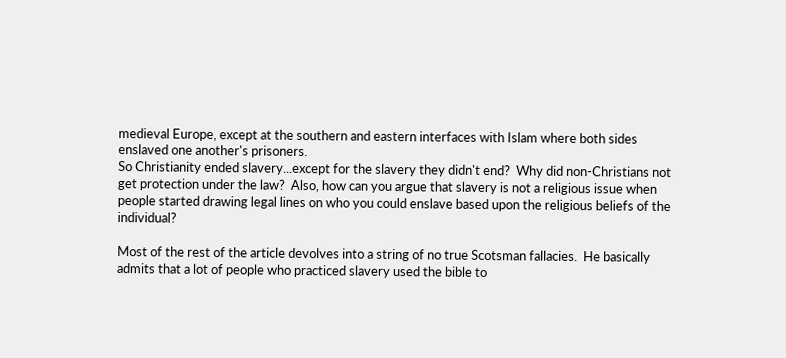medieval Europe, except at the southern and eastern interfaces with Islam where both sides enslaved one another's prisoners.
So Christianity ended slavery...except for the slavery they didn't end?  Why did non-Christians not get protection under the law?  Also, how can you argue that slavery is not a religious issue when people started drawing legal lines on who you could enslave based upon the religious beliefs of the individual?

Most of the rest of the article devolves into a string of no true Scotsman fallacies.  He basically admits that a lot of people who practiced slavery used the bible to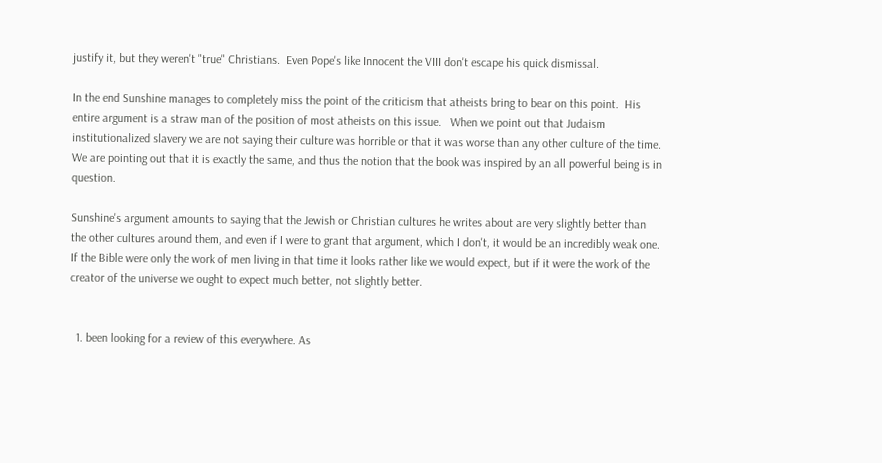justify it, but they weren't "true" Christians.  Even Pope's like Innocent the VIII don't escape his quick dismissal.

In the end Sunshine manages to completely miss the point of the criticism that atheists bring to bear on this point.  His entire argument is a straw man of the position of most atheists on this issue.   When we point out that Judaism institutionalized slavery we are not saying their culture was horrible or that it was worse than any other culture of the time.  We are pointing out that it is exactly the same, and thus the notion that the book was inspired by an all powerful being is in question.

Sunshine's argument amounts to saying that the Jewish or Christian cultures he writes about are very slightly better than the other cultures around them, and even if I were to grant that argument, which I don't, it would be an incredibly weak one.  If the Bible were only the work of men living in that time it looks rather like we would expect, but if it were the work of the creator of the universe we ought to expect much better, not slightly better.


  1. been looking for a review of this everywhere. As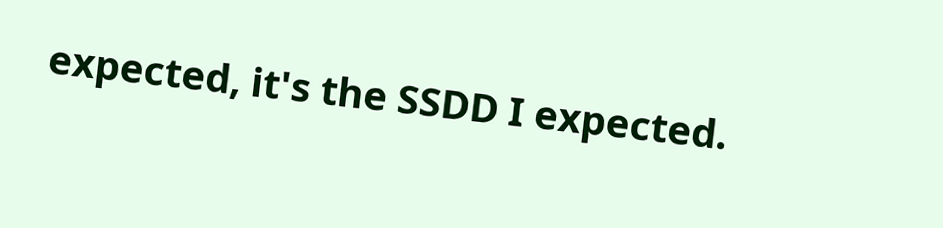expected, it's the SSDD I expected.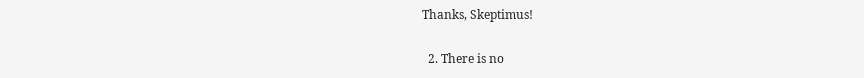Thanks, Skeptimus!

  2. There is no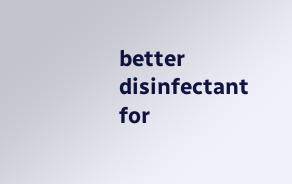better disinfectant for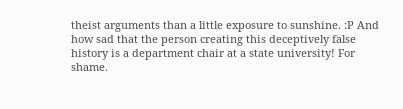theist arguments than a little exposure to sunshine. :P And how sad that the person creating this deceptively false history is a department chair at a state university! For shame.